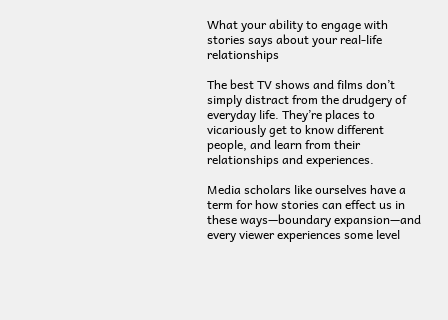What your ability to engage with stories says about your real-life relationships

The best TV shows and films don’t simply distract from the drudgery of everyday life. They’re places to vicariously get to know different people, and learn from their relationships and experiences.

Media scholars like ourselves have a term for how stories can effect us in these ways—boundary expansion—and every viewer experiences some level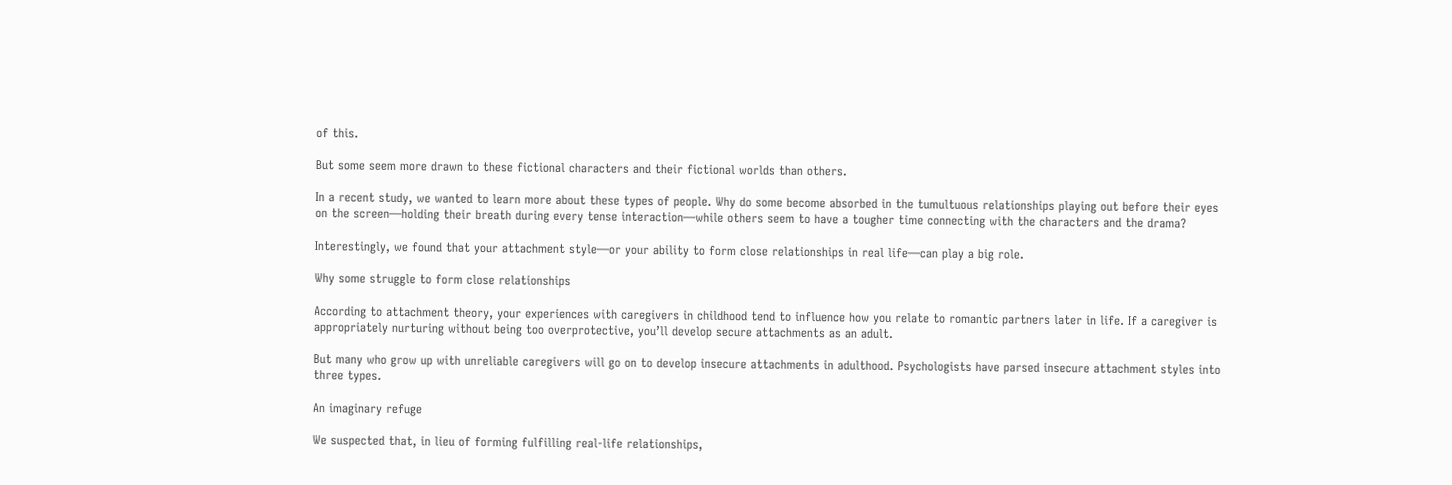of this.

But some seem more drawn to these fictional characters and their fictional worlds than others.

In a recent study, we wanted to learn more about these types of people. Why do some become absorbed in the tumultuous relationships playing out before their eyes on the screen—holding their breath during every tense interaction—while others seem to have a tougher time connecting with the characters and the drama?

Interestingly, we found that your attachment style—or your ability to form close relationships in real life—can play a big role.

Why some struggle to form close relationships

According to attachment theory, your experiences with caregivers in childhood tend to influence how you relate to romantic partners later in life. If a caregiver is appropriately nurturing without being too overprotective, you’ll develop secure attachments as an adult.

But many who grow up with unreliable caregivers will go on to develop insecure attachments in adulthood. Psychologists have parsed insecure attachment styles into three types.

An imaginary refuge

We suspected that, in lieu of forming fulfilling real-life relationships,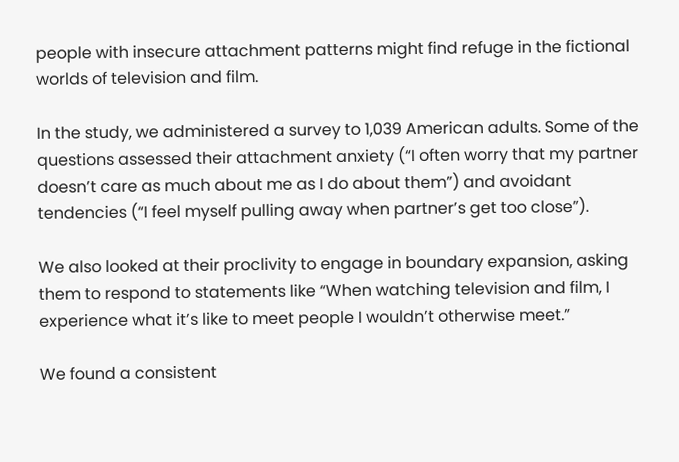people with insecure attachment patterns might find refuge in the fictional worlds of television and film.

In the study, we administered a survey to 1,039 American adults. Some of the questions assessed their attachment anxiety (“I often worry that my partner doesn’t care as much about me as I do about them”) and avoidant tendencies (“I feel myself pulling away when partner’s get too close”).

We also looked at their proclivity to engage in boundary expansion, asking them to respond to statements like “When watching television and film, I experience what it’s like to meet people I wouldn’t otherwise meet.”

We found a consistent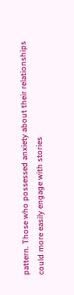pattern. Those who possessed anxiety about their relationships could more easily engage with stories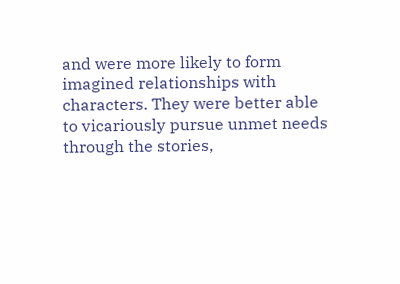and were more likely to form imagined relationships with characters. They were better able to vicariously pursue unmet needs through the stories,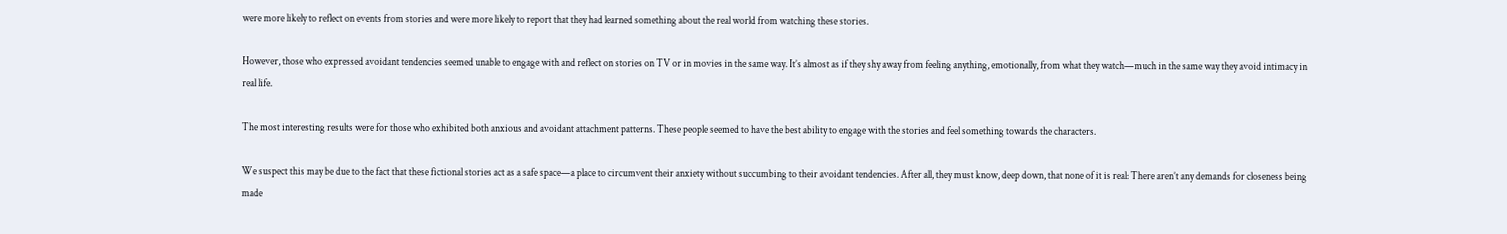were more likely to reflect on events from stories and were more likely to report that they had learned something about the real world from watching these stories.

However, those who expressed avoidant tendencies seemed unable to engage with and reflect on stories on TV or in movies in the same way. It’s almost as if they shy away from feeling anything, emotionally, from what they watch—much in the same way they avoid intimacy in real life.

The most interesting results were for those who exhibited both anxious and avoidant attachment patterns. These people seemed to have the best ability to engage with the stories and feel something towards the characters.

We suspect this may be due to the fact that these fictional stories act as a safe space—a place to circumvent their anxiety without succumbing to their avoidant tendencies. After all, they must know, deep down, that none of it is real: There aren’t any demands for closeness being made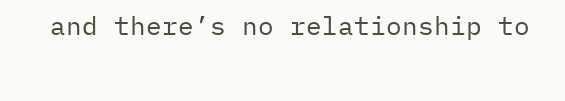and there’s no relationship to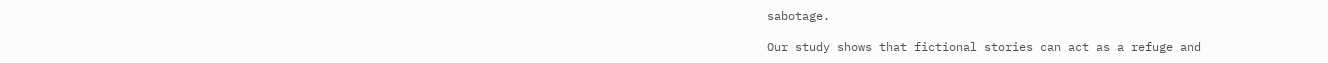sabotage.

Our study shows that fictional stories can act as a refuge and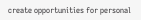create opportunities for personal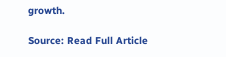growth.

Source: Read Full Article